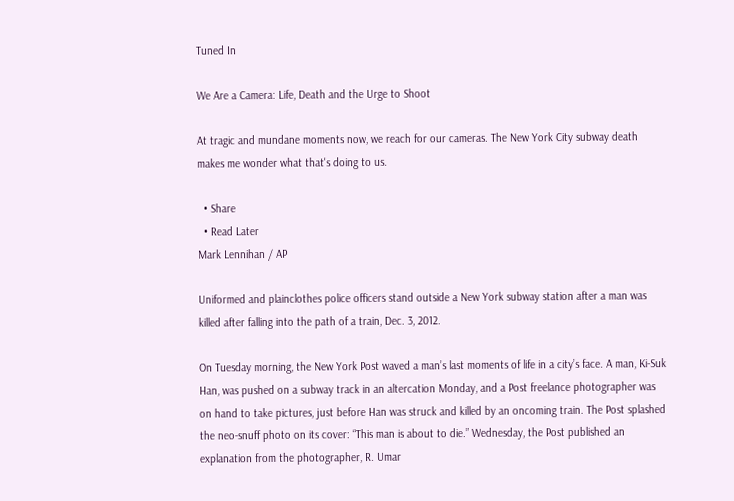Tuned In

We Are a Camera: Life, Death and the Urge to Shoot

At tragic and mundane moments now, we reach for our cameras. The New York City subway death makes me wonder what that's doing to us.

  • Share
  • Read Later
Mark Lennihan / AP

Uniformed and plainclothes police officers stand outside a New York subway station after a man was killed after falling into the path of a train, Dec. 3, 2012.

On Tuesday morning, the New York Post waved a man’s last moments of life in a city’s face. A man, Ki-Suk Han, was pushed on a subway track in an altercation Monday, and a Post freelance photographer was on hand to take pictures, just before Han was struck and killed by an oncoming train. The Post splashed the neo-snuff photo on its cover: “This man is about to die.” Wednesday, the Post published an explanation from the photographer, R. Umar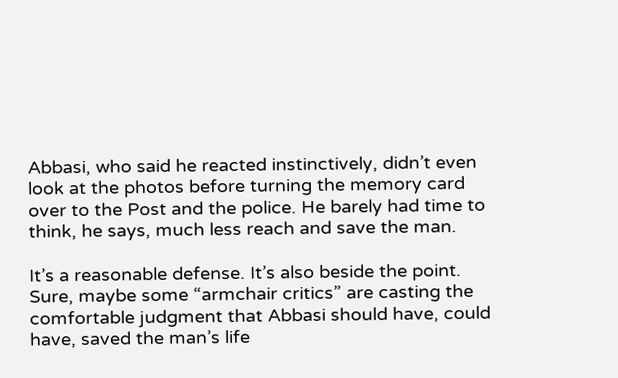Abbasi, who said he reacted instinctively, didn’t even look at the photos before turning the memory card over to the Post and the police. He barely had time to think, he says, much less reach and save the man.

It’s a reasonable defense. It’s also beside the point. Sure, maybe some “armchair critics” are casting the comfortable judgment that Abbasi should have, could have, saved the man’s life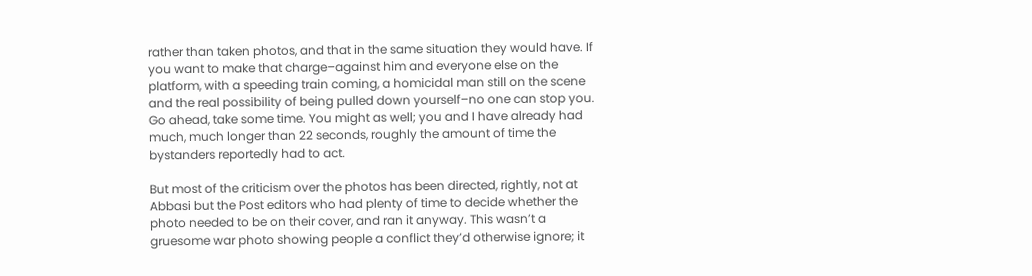rather than taken photos, and that in the same situation they would have. If you want to make that charge–against him and everyone else on the platform, with a speeding train coming, a homicidal man still on the scene and the real possibility of being pulled down yourself–no one can stop you. Go ahead, take some time. You might as well; you and I have already had much, much longer than 22 seconds, roughly the amount of time the bystanders reportedly had to act.

But most of the criticism over the photos has been directed, rightly, not at Abbasi but the Post editors who had plenty of time to decide whether the photo needed to be on their cover, and ran it anyway. This wasn’t a gruesome war photo showing people a conflict they’d otherwise ignore; it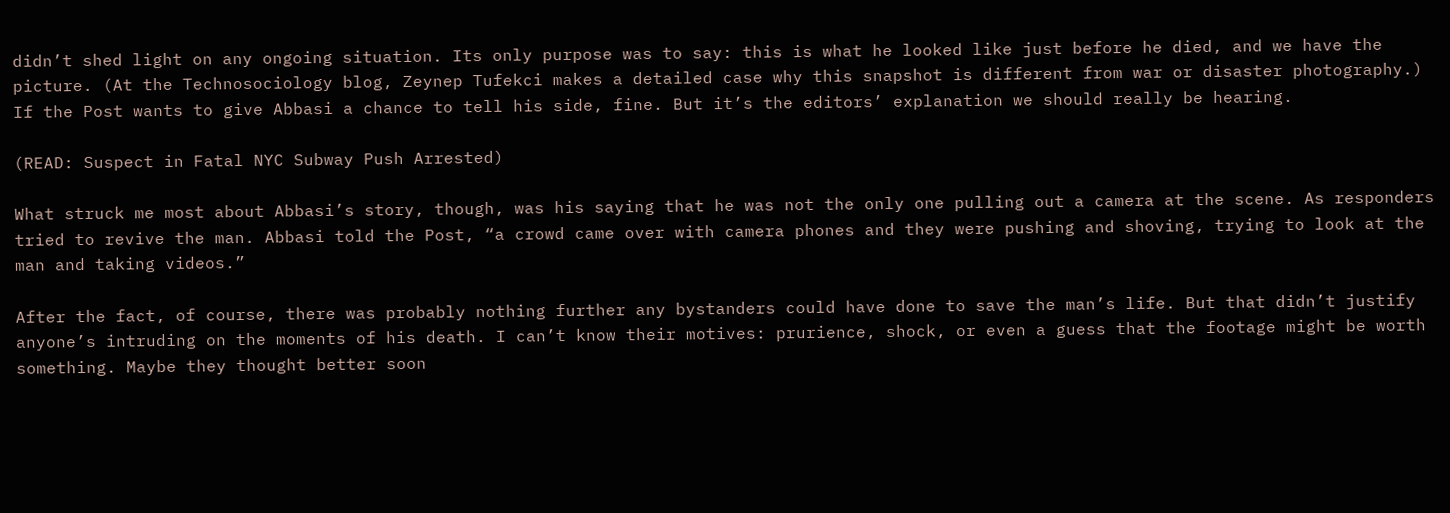didn’t shed light on any ongoing situation. Its only purpose was to say: this is what he looked like just before he died, and we have the picture. (At the Technosociology blog, Zeynep Tufekci makes a detailed case why this snapshot is different from war or disaster photography.) If the Post wants to give Abbasi a chance to tell his side, fine. But it’s the editors’ explanation we should really be hearing.

(READ: Suspect in Fatal NYC Subway Push Arrested)

What struck me most about Abbasi’s story, though, was his saying that he was not the only one pulling out a camera at the scene. As responders tried to revive the man. Abbasi told the Post, “a crowd came over with camera phones and they were pushing and shoving, trying to look at the man and taking videos.”

After the fact, of course, there was probably nothing further any bystanders could have done to save the man’s life. But that didn’t justify anyone’s intruding on the moments of his death. I can’t know their motives: prurience, shock, or even a guess that the footage might be worth something. Maybe they thought better soon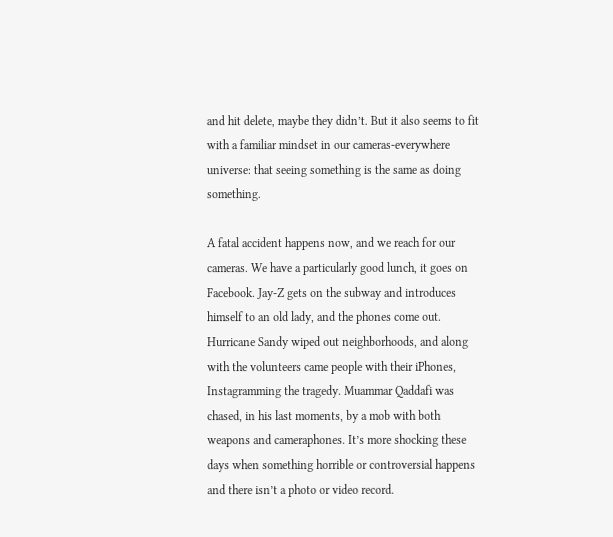and hit delete, maybe they didn’t. But it also seems to fit with a familiar mindset in our cameras-everywhere universe: that seeing something is the same as doing something.

A fatal accident happens now, and we reach for our cameras. We have a particularly good lunch, it goes on Facebook. Jay-Z gets on the subway and introduces himself to an old lady, and the phones come out. Hurricane Sandy wiped out neighborhoods, and along with the volunteers came people with their iPhones, Instagramming the tragedy. Muammar Qaddafi was chased, in his last moments, by a mob with both weapons and cameraphones. It’s more shocking these days when something horrible or controversial happens and there isn’t a photo or video record.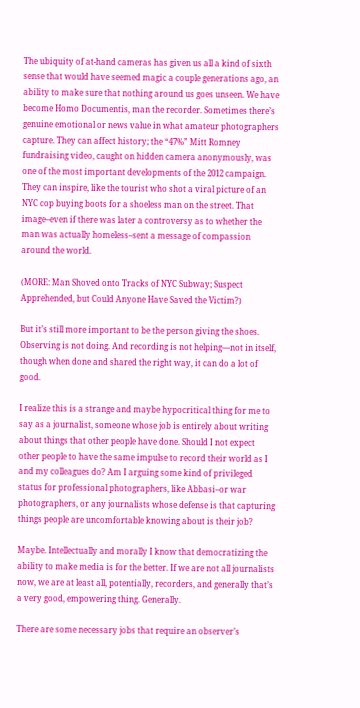The ubiquity of at-hand cameras has given us all a kind of sixth sense that would have seemed magic a couple generations ago, an ability to make sure that nothing around us goes unseen. We have become Homo Documentis, man the recorder. Sometimes there’s genuine emotional or news value in what amateur photographers capture. They can affect history; the “47%” Mitt Romney fundraising video, caught on hidden camera anonymously, was one of the most important developments of the 2012 campaign. They can inspire, like the tourist who shot a viral picture of an NYC cop buying boots for a shoeless man on the street. That image–even if there was later a controversy as to whether the man was actually homeless–sent a message of compassion around the world.

(MORE: Man Shoved onto Tracks of NYC Subway; Suspect Apprehended, but Could Anyone Have Saved the Victim?)

But it’s still more important to be the person giving the shoes. Observing is not doing. And recording is not helping—not in itself, though when done and shared the right way, it can do a lot of good.

I realize this is a strange and maybe hypocritical thing for me to say as a journalist, someone whose job is entirely about writing about things that other people have done. Should I not expect other people to have the same impulse to record their world as I and my colleagues do? Am I arguing some kind of privileged status for professional photographers, like Abbasi–or war photographers, or any journalists whose defense is that capturing things people are uncomfortable knowing about is their job?

Maybe. Intellectually and morally I know that democratizing the ability to make media is for the better. If we are not all journalists now, we are at least all, potentially, recorders, and generally that’s a very good, empowering thing. Generally.

There are some necessary jobs that require an observer’s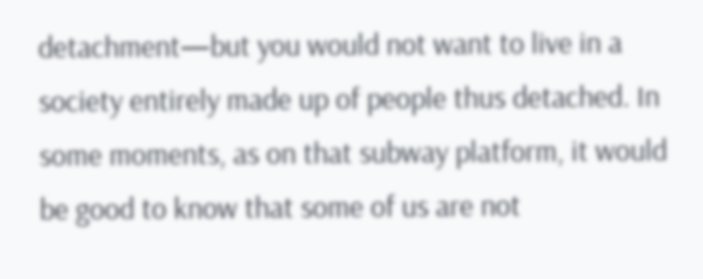detachment—but you would not want to live in a society entirely made up of people thus detached. In some moments, as on that subway platform, it would be good to know that some of us are not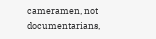cameramen, not documentarians,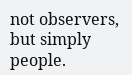not observers, but simply people.